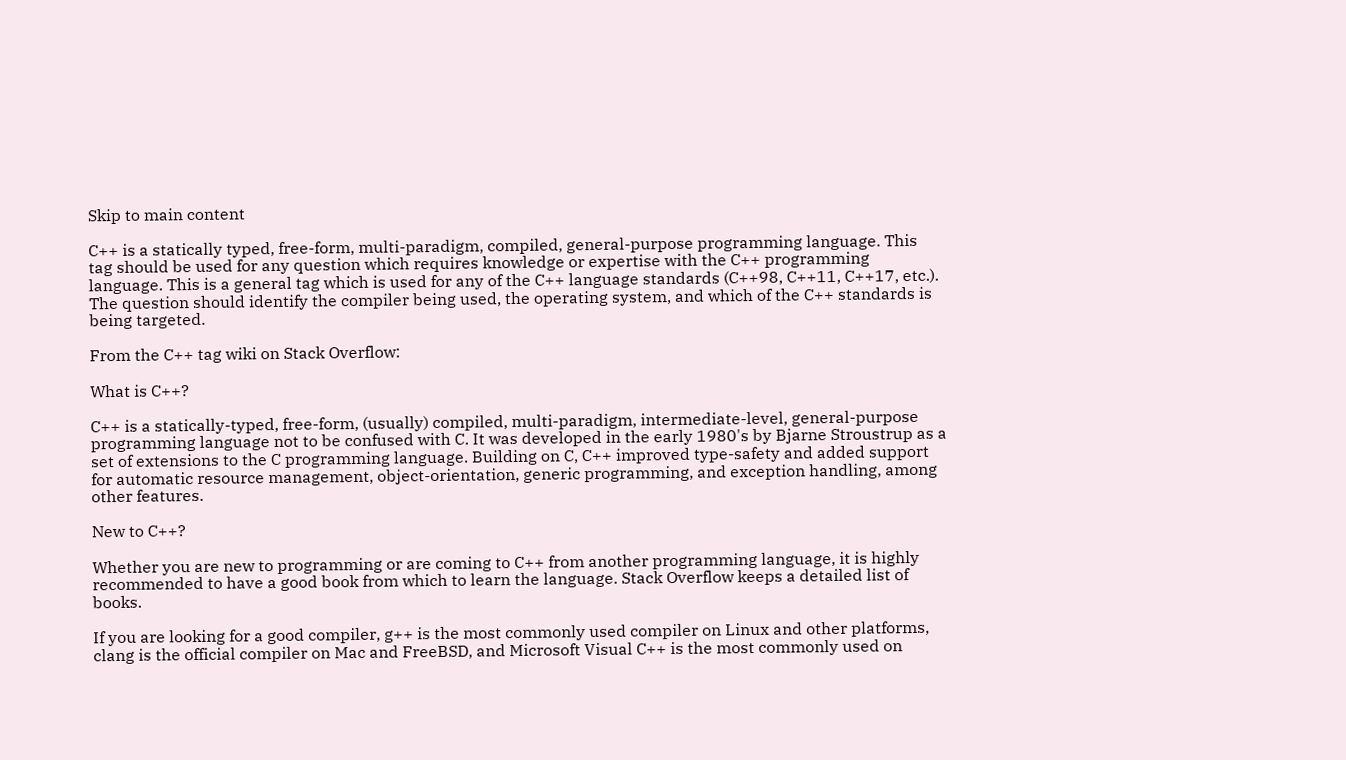Skip to main content

C++ is a statically typed, free-form, multi-paradigm, compiled, general-purpose programming language. This tag should be used for any question which requires knowledge or expertise with the C++ programming language. This is a general tag which is used for any of the C++ language standards (C++98, C++11, C++17, etc.). The question should identify the compiler being used, the operating system, and which of the C++ standards is being targeted.

From the C++ tag wiki on Stack Overflow:

What is C++?

C++ is a statically-typed, free-form, (usually) compiled, multi-paradigm, intermediate-level, general-purpose programming language not to be confused with C. It was developed in the early 1980's by Bjarne Stroustrup as a set of extensions to the C programming language. Building on C, C++ improved type-safety and added support for automatic resource management, object-orientation, generic programming, and exception handling, among other features.

New to C++?

Whether you are new to programming or are coming to C++ from another programming language, it is highly recommended to have a good book from which to learn the language. Stack Overflow keeps a detailed list of books.

If you are looking for a good compiler, g++ is the most commonly used compiler on Linux and other platforms, clang is the official compiler on Mac and FreeBSD, and Microsoft Visual C++ is the most commonly used on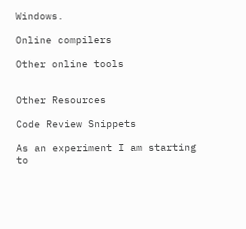Windows.

Online compilers

Other online tools


Other Resources

Code Review Snippets

As an experiment I am starting to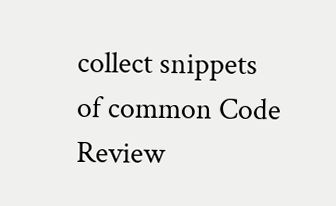collect snippets of common Code Review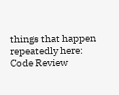things that happen repeatedly here: Code Review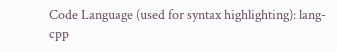Code Language (used for syntax highlighting): lang-cpp